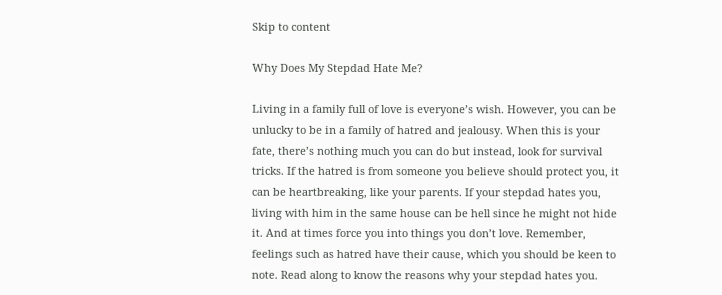Skip to content

Why Does My Stepdad Hate Me?

Living in a family full of love is everyone’s wish. However, you can be unlucky to be in a family of hatred and jealousy. When this is your fate, there’s nothing much you can do but instead, look for survival tricks. If the hatred is from someone you believe should protect you, it can be heartbreaking, like your parents. If your stepdad hates you, living with him in the same house can be hell since he might not hide it. And at times force you into things you don’t love. Remember, feelings such as hatred have their cause, which you should be keen to note. Read along to know the reasons why your stepdad hates you.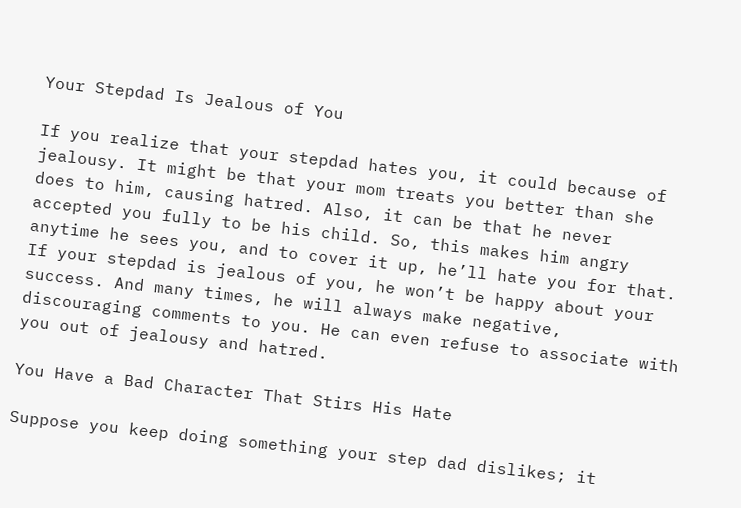Your Stepdad Is Jealous of You

If you realize that your stepdad hates you, it could because of jealousy. It might be that your mom treats you better than she does to him, causing hatred. Also, it can be that he never accepted you fully to be his child. So, this makes him angry anytime he sees you, and to cover it up, he’ll hate you for that. If your stepdad is jealous of you, he won’t be happy about your success. And many times, he will always make negative, discouraging comments to you. He can even refuse to associate with you out of jealousy and hatred.

You Have a Bad Character That Stirs His Hate

Suppose you keep doing something your step dad dislikes; it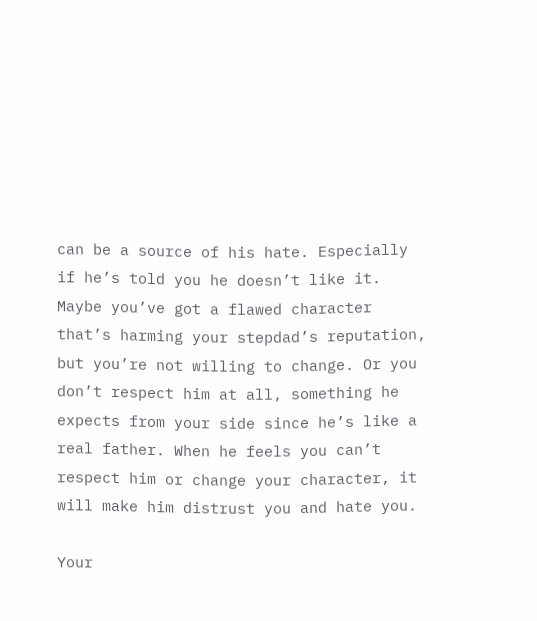can be a source of his hate. Especially if he’s told you he doesn’t like it. Maybe you’ve got a flawed character that’s harming your stepdad’s reputation, but you’re not willing to change. Or you don’t respect him at all, something he expects from your side since he’s like a real father. When he feels you can’t respect him or change your character, it will make him distrust you and hate you.

Your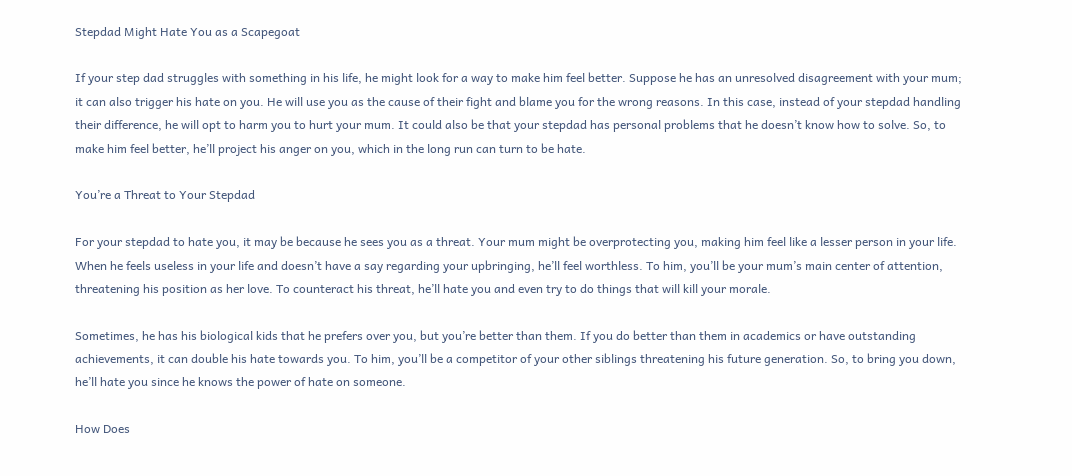Stepdad Might Hate You as a Scapegoat

If your step dad struggles with something in his life, he might look for a way to make him feel better. Suppose he has an unresolved disagreement with your mum; it can also trigger his hate on you. He will use you as the cause of their fight and blame you for the wrong reasons. In this case, instead of your stepdad handling their difference, he will opt to harm you to hurt your mum. It could also be that your stepdad has personal problems that he doesn’t know how to solve. So, to make him feel better, he’ll project his anger on you, which in the long run can turn to be hate.

You’re a Threat to Your Stepdad

For your stepdad to hate you, it may be because he sees you as a threat. Your mum might be overprotecting you, making him feel like a lesser person in your life. When he feels useless in your life and doesn’t have a say regarding your upbringing, he’ll feel worthless. To him, you’ll be your mum’s main center of attention, threatening his position as her love. To counteract his threat, he’ll hate you and even try to do things that will kill your morale.

Sometimes, he has his biological kids that he prefers over you, but you’re better than them. If you do better than them in academics or have outstanding achievements, it can double his hate towards you. To him, you’ll be a competitor of your other siblings threatening his future generation. So, to bring you down, he’ll hate you since he knows the power of hate on someone.

How Does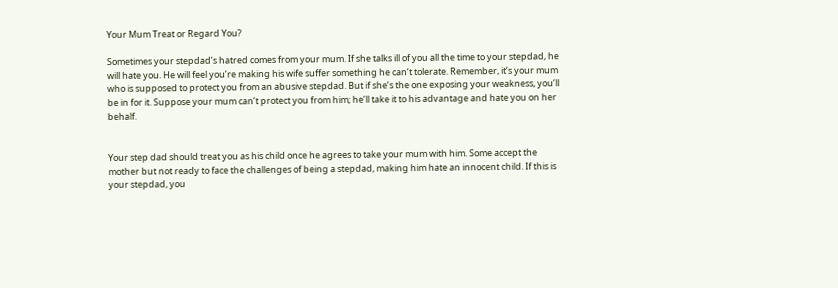Your Mum Treat or Regard You?

Sometimes your stepdad’s hatred comes from your mum. If she talks ill of you all the time to your stepdad, he will hate you. He will feel you’re making his wife suffer something he can’t tolerate. Remember, it’s your mum who is supposed to protect you from an abusive stepdad. But if she’s the one exposing your weakness, you’ll be in for it. Suppose your mum can’t protect you from him; he’ll take it to his advantage and hate you on her behalf.


Your step dad should treat you as his child once he agrees to take your mum with him. Some accept the mother but not ready to face the challenges of being a stepdad, making him hate an innocent child. If this is your stepdad, you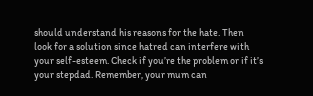should understand his reasons for the hate. Then look for a solution since hatred can interfere with your self-esteem. Check if you’re the problem or if it’s your stepdad. Remember, your mum can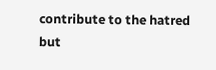contribute to the hatred but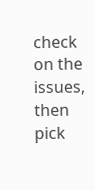check on the issues, then pick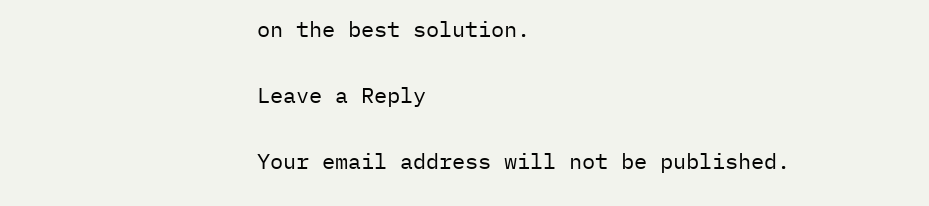on the best solution.

Leave a Reply

Your email address will not be published.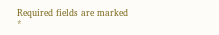Required fields are marked *